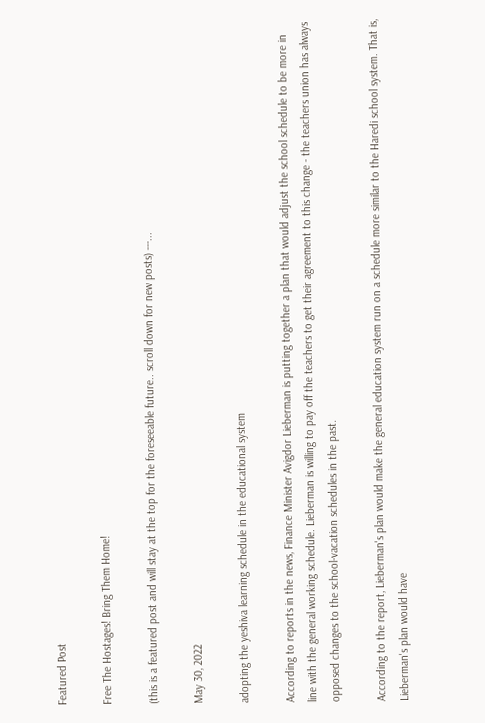Featured Post

Free The Hostages! Bring Them Home!

(this is a featured post and will stay at the top for the foreseeable future.. scroll down for new posts) ---...

May 30, 2022

adopting the yeshiva learning schedule in the educational system

According to reports in the news, Finance Minister Avigdor Lieberman is putting together a plan that would adjust the school schedule to be more in line with the general working schedule. Lieberman is willing to pay off the teachers to get their agreement to this change - the teachers union has always opposed changes to the school-vacation schedules in the past.

According to the report, Lieberman's plan would make the general education system run on a schedule more similar to the Haredi school system. That is, Lieberman's plan would have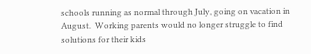schools running as normal through July, going on vacation in August.  Working parents would no longer struggle to find solutions for their kids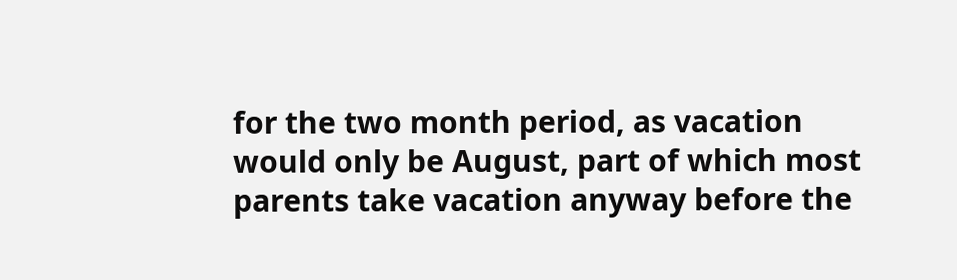for the two month period, as vacation would only be August, part of which most parents take vacation anyway before the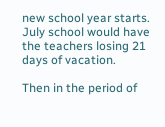new school year starts. July school would have the teachers losing 21 days of vacation.

Then in the period of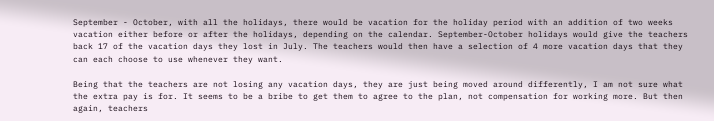September - October, with all the holidays, there would be vacation for the holiday period with an addition of two weeks vacation either before or after the holidays, depending on the calendar. September-October holidays would give the teachers back 17 of the vacation days they lost in July. The teachers would then have a selection of 4 more vacation days that they can each choose to use whenever they want.

Being that the teachers are not losing any vacation days, they are just being moved around differently, I am not sure what the extra pay is for. It seems to be a bribe to get them to agree to the plan, not compensation for working more. But then again, teachers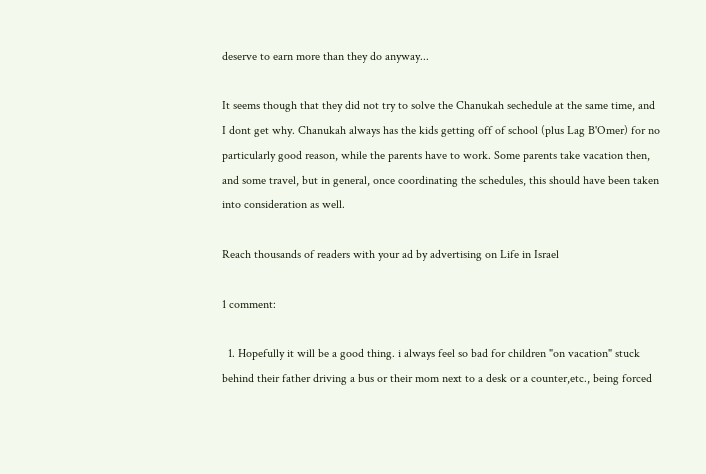deserve to earn more than they do anyway...

It seems though that they did not try to solve the Chanukah sechedule at the same time, and I dont get why. Chanukah always has the kids getting off of school (plus Lag B'Omer) for no particularly good reason, while the parents have to work. Some parents take vacation then, and some travel, but in general, once coordinating the schedules, this should have been taken into consideration as well.

Reach thousands of readers with your ad by advertising on Life in Israel

1 comment:

  1. Hopefully it will be a good thing. i always feel so bad for children "on vacation" stuck behind their father driving a bus or their mom next to a desk or a counter,etc., being forced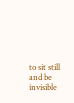to sit still and be invisible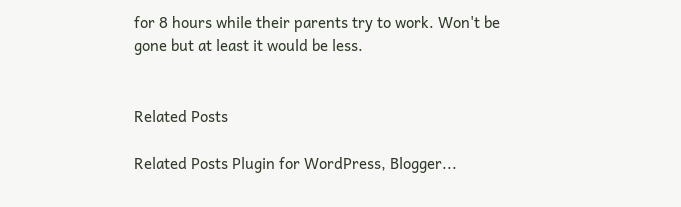for 8 hours while their parents try to work. Won't be gone but at least it would be less.


Related Posts

Related Posts Plugin for WordPress, Blogger...